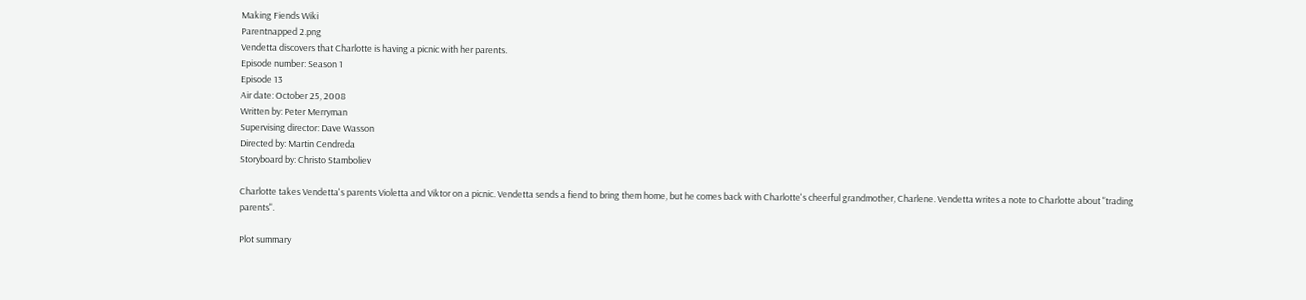Making Fiends Wiki
Parentnapped 2.png
Vendetta discovers that Charlotte is having a picnic with her parents.
Episode number: Season 1
Episode 13
Air date: October 25, 2008
Written by: Peter Merryman
Supervising director: Dave Wasson
Directed by: Martin Cendreda
Storyboard by: Christo Stamboliev

Charlotte takes Vendetta's parents Violetta and Viktor on a picnic. Vendetta sends a fiend to bring them home, but he comes back with Charlotte's cheerful grandmother, Charlene. Vendetta writes a note to Charlotte about "trading parents".

Plot summary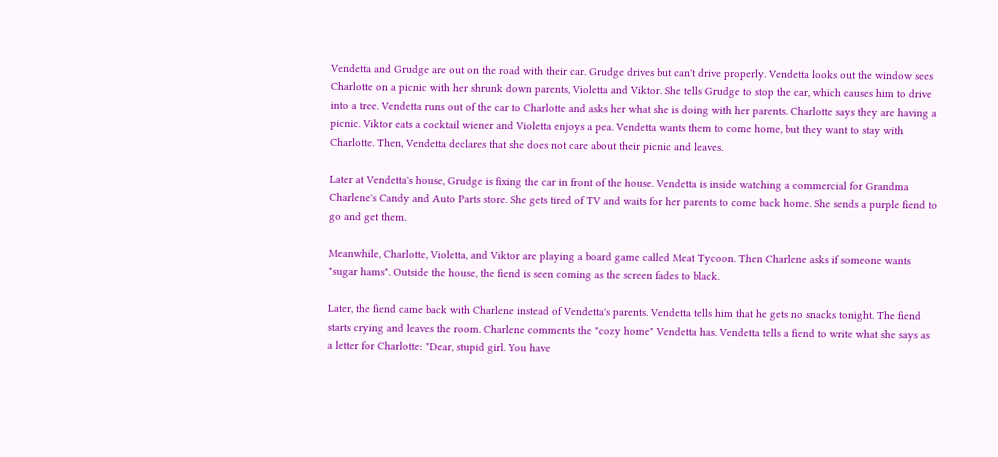Vendetta and Grudge are out on the road with their car. Grudge drives but can't drive properly. Vendetta looks out the window sees Charlotte on a picnic with her shrunk down parents, Violetta and Viktor. She tells Grudge to stop the car, which causes him to drive into a tree. Vendetta runs out of the car to Charlotte and asks her what she is doing with her parents. Charlotte says they are having a picnic. Viktor eats a cocktail wiener and Violetta enjoys a pea. Vendetta wants them to come home, but they want to stay with Charlotte. Then, Vendetta declares that she does not care about their picnic and leaves.

Later at Vendetta's house, Grudge is fixing the car in front of the house. Vendetta is inside watching a commercial for Grandma Charlene's Candy and Auto Parts store. She gets tired of TV and waits for her parents to come back home. She sends a purple fiend to go and get them.

Meanwhile, Charlotte, Violetta, and Viktor are playing a board game called Meat Tycoon. Then Charlene asks if someone wants "sugar hams". Outside the house, the fiend is seen coming as the screen fades to black.

Later, the fiend came back with Charlene instead of Vendetta's parents. Vendetta tells him that he gets no snacks tonight. The fiend starts crying and leaves the room. Charlene comments the "cozy home" Vendetta has. Vendetta tells a fiend to write what she says as a letter for Charlotte: "Dear, stupid girl. You have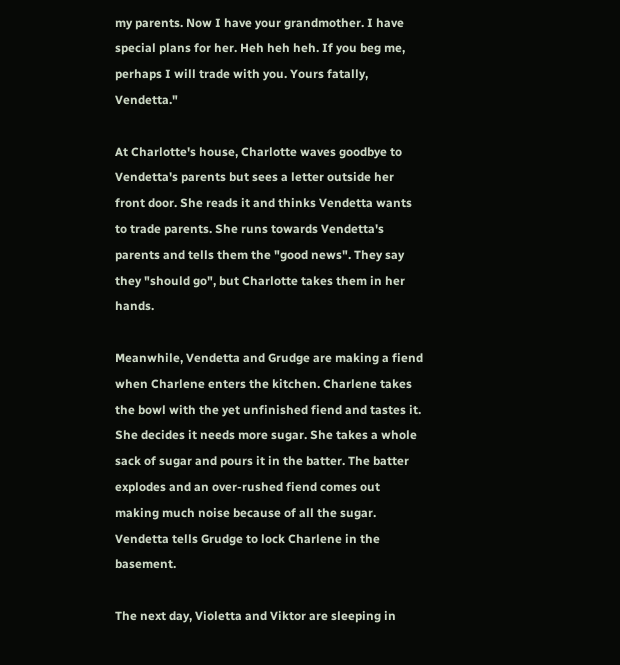my parents. Now I have your grandmother. I have special plans for her. Heh heh heh. If you beg me, perhaps I will trade with you. Yours fatally, Vendetta."

At Charlotte's house, Charlotte waves goodbye to Vendetta's parents but sees a letter outside her front door. She reads it and thinks Vendetta wants to trade parents. She runs towards Vendetta's parents and tells them the "good news". They say they "should go", but Charlotte takes them in her hands.

Meanwhile, Vendetta and Grudge are making a fiend when Charlene enters the kitchen. Charlene takes the bowl with the yet unfinished fiend and tastes it. She decides it needs more sugar. She takes a whole sack of sugar and pours it in the batter. The batter explodes and an over-rushed fiend comes out making much noise because of all the sugar. Vendetta tells Grudge to lock Charlene in the basement.

The next day, Violetta and Viktor are sleeping in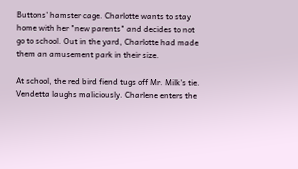Buttons' hamster cage. Charlotte wants to stay home with her "new parents" and decides to not go to school. Out in the yard, Charlotte had made them an amusement park in their size.

At school, the red bird fiend tugs off Mr. Milk's tie. Vendetta laughs maliciously. Charlene enters the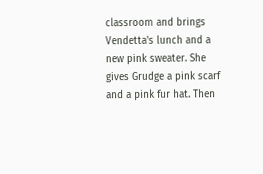classroom and brings Vendetta's lunch and a new pink sweater. She gives Grudge a pink scarf and a pink fur hat. Then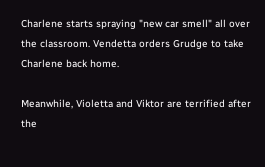Charlene starts spraying "new car smell" all over the classroom. Vendetta orders Grudge to take Charlene back home.

Meanwhile, Violetta and Viktor are terrified after the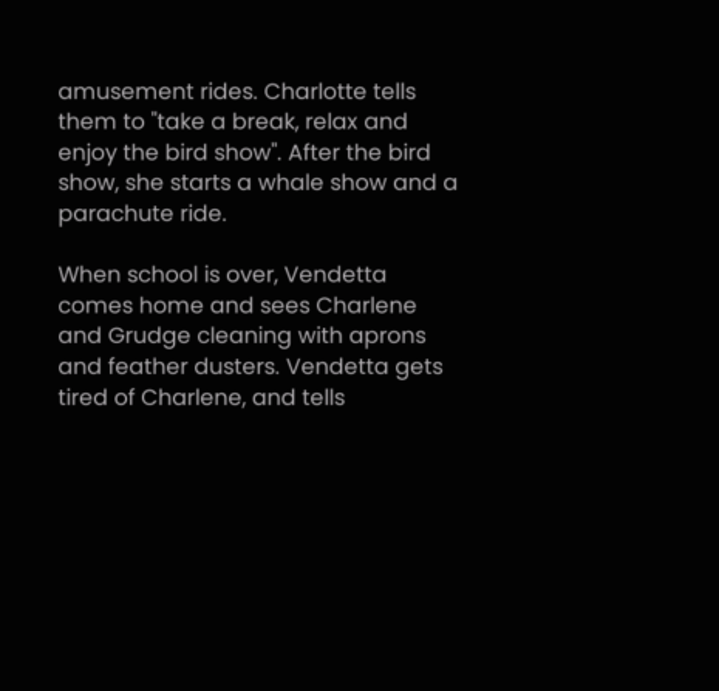amusement rides. Charlotte tells them to "take a break, relax and enjoy the bird show". After the bird show, she starts a whale show and a parachute ride.

When school is over, Vendetta comes home and sees Charlene and Grudge cleaning with aprons and feather dusters. Vendetta gets tired of Charlene, and tells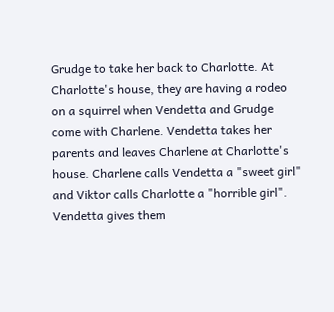Grudge to take her back to Charlotte. At Charlotte's house, they are having a rodeo on a squirrel when Vendetta and Grudge come with Charlene. Vendetta takes her parents and leaves Charlene at Charlotte's house. Charlene calls Vendetta a "sweet girl" and Viktor calls Charlotte a "horrible girl". Vendetta gives them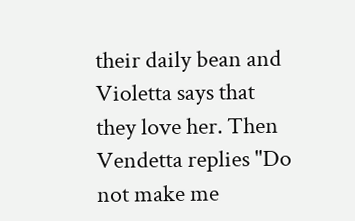their daily bean and Violetta says that they love her. Then Vendetta replies "Do not make me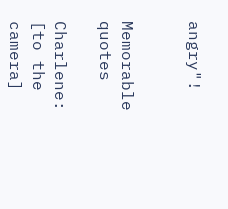angry"!


Memorable quotes

Charlene: [to the camera]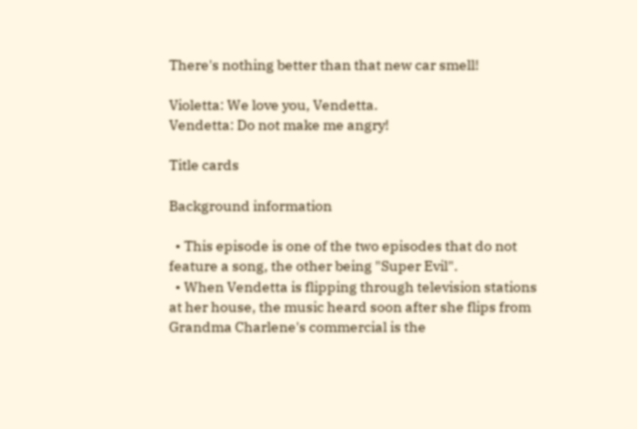There's nothing better than that new car smell!

Violetta: We love you, Vendetta.
Vendetta: Do not make me angry!

Title cards

Background information

  • This episode is one of the two episodes that do not feature a song, the other being "Super Evil".
  • When Vendetta is flipping through television stations at her house, the music heard soon after she flips from Grandma Charlene's commercial is the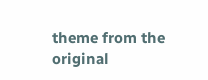theme from the original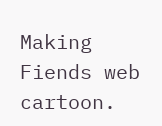Making Fiends web cartoon.